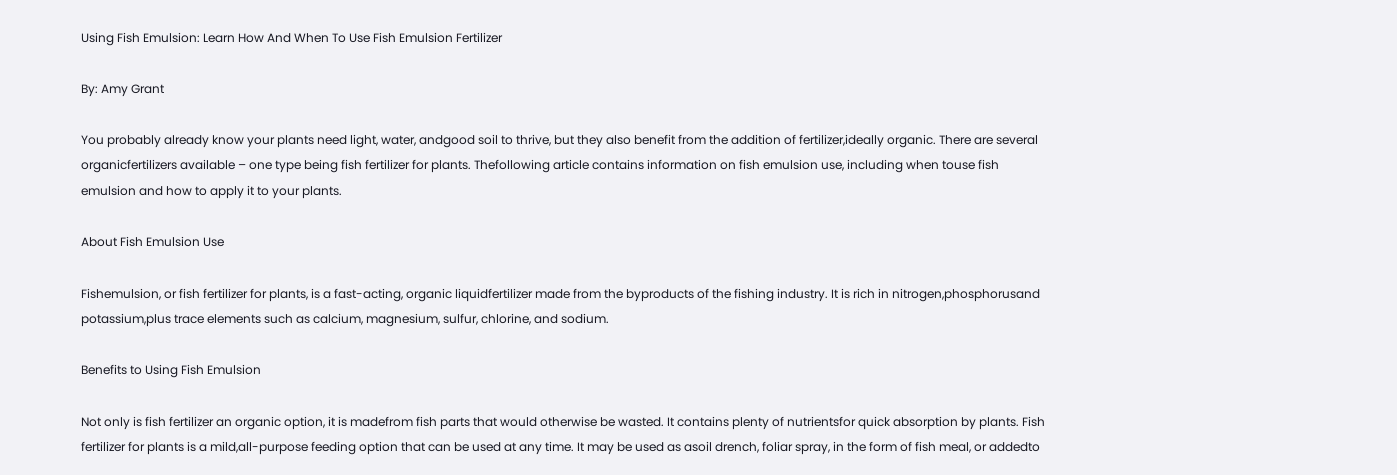Using Fish Emulsion: Learn How And When To Use Fish Emulsion Fertilizer

By: Amy Grant

You probably already know your plants need light, water, andgood soil to thrive, but they also benefit from the addition of fertilizer,ideally organic. There are several organicfertilizers available – one type being fish fertilizer for plants. Thefollowing article contains information on fish emulsion use, including when touse fish emulsion and how to apply it to your plants.

About Fish Emulsion Use

Fishemulsion, or fish fertilizer for plants, is a fast-acting, organic liquidfertilizer made from the byproducts of the fishing industry. It is rich in nitrogen,phosphorusand potassium,plus trace elements such as calcium, magnesium, sulfur, chlorine, and sodium.

Benefits to Using Fish Emulsion

Not only is fish fertilizer an organic option, it is madefrom fish parts that would otherwise be wasted. It contains plenty of nutrientsfor quick absorption by plants. Fish fertilizer for plants is a mild,all-purpose feeding option that can be used at any time. It may be used as asoil drench, foliar spray, in the form of fish meal, or addedto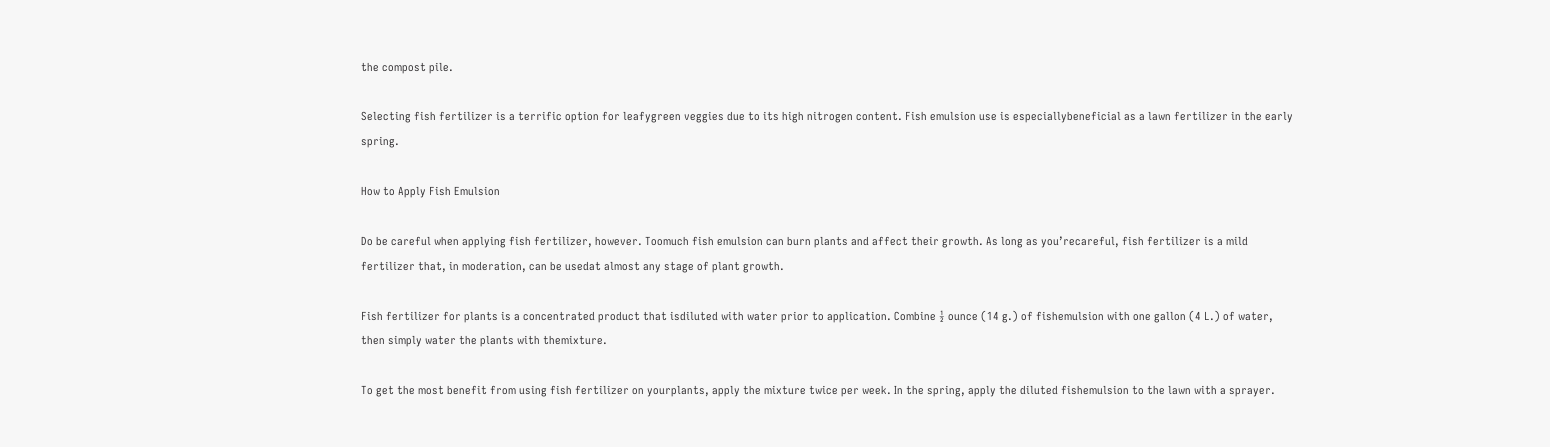the compost pile.

Selecting fish fertilizer is a terrific option for leafygreen veggies due to its high nitrogen content. Fish emulsion use is especiallybeneficial as a lawn fertilizer in the early spring.

How to Apply Fish Emulsion

Do be careful when applying fish fertilizer, however. Toomuch fish emulsion can burn plants and affect their growth. As long as you’recareful, fish fertilizer is a mild fertilizer that, in moderation, can be usedat almost any stage of plant growth.

Fish fertilizer for plants is a concentrated product that isdiluted with water prior to application. Combine ½ ounce (14 g.) of fishemulsion with one gallon (4 L.) of water, then simply water the plants with themixture.

To get the most benefit from using fish fertilizer on yourplants, apply the mixture twice per week. In the spring, apply the diluted fishemulsion to the lawn with a sprayer.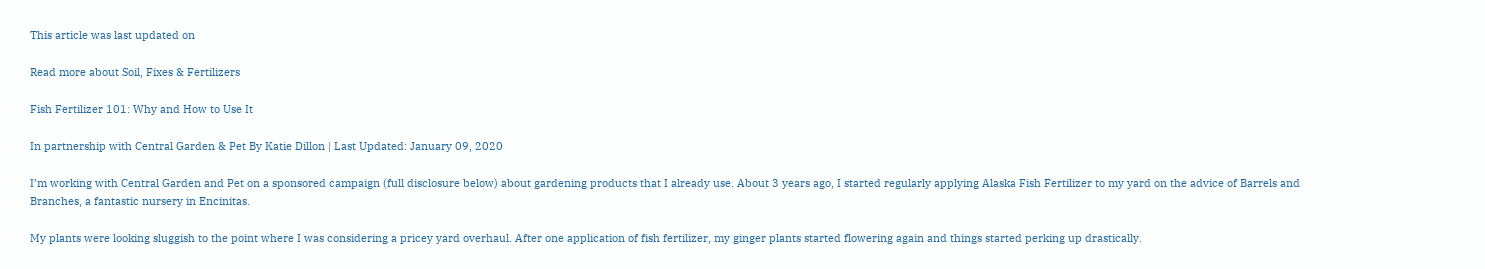This article was last updated on

Read more about Soil, Fixes & Fertilizers

Fish Fertilizer 101: Why and How to Use It

In partnership with Central Garden & Pet By Katie Dillon | Last Updated: January 09, 2020

I’m working with Central Garden and Pet on a sponsored campaign (full disclosure below) about gardening products that I already use. About 3 years ago, I started regularly applying Alaska Fish Fertilizer to my yard on the advice of Barrels and Branches, a fantastic nursery in Encinitas.

My plants were looking sluggish to the point where I was considering a pricey yard overhaul. After one application of fish fertilizer, my ginger plants started flowering again and things started perking up drastically.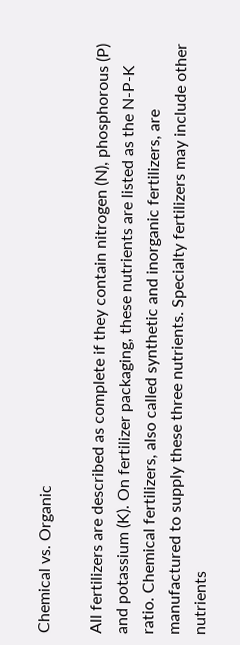Chemical vs. Organic

All fertilizers are described as complete if they contain nitrogen (N), phosphorous (P) and potassium (K). On fertilizer packaging, these nutrients are listed as the N-P-K ratio. Chemical fertilizers, also called synthetic and inorganic fertilizers, are manufactured to supply these three nutrients. Specialty fertilizers may include other nutrients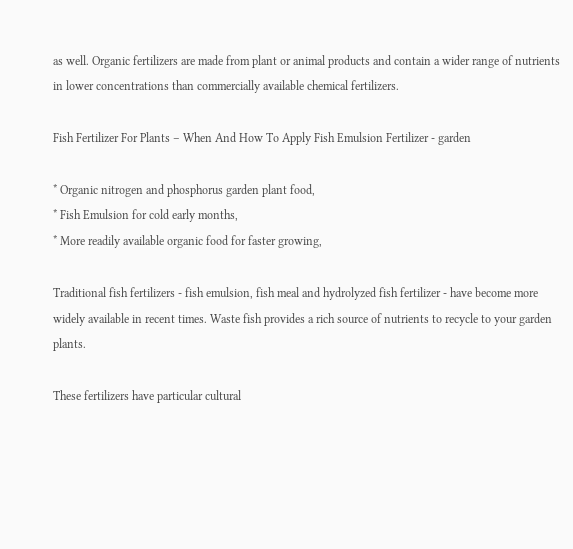as well. Organic fertilizers are made from plant or animal products and contain a wider range of nutrients in lower concentrations than commercially available chemical fertilizers.

Fish Fertilizer For Plants – When And How To Apply Fish Emulsion Fertilizer - garden

* Organic nitrogen and phosphorus garden plant food,
* Fish Emulsion for cold early months,
* More readily available organic food for faster growing,

Traditional fish fertilizers - fish emulsion, fish meal and hydrolyzed fish fertilizer - have become more widely available in recent times. Waste fish provides a rich source of nutrients to recycle to your garden plants.

These fertilizers have particular cultural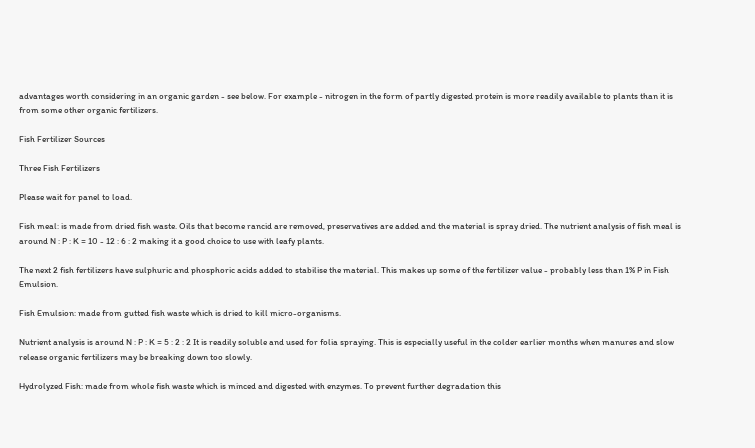advantages worth considering in an organic garden - see below. For example - nitrogen in the form of partly digested protein is more readily available to plants than it is from some other organic fertilizers.

Fish Fertilizer Sources

Three Fish Fertilizers

Please wait for panel to load.

Fish meal: is made from dried fish waste. Oils that become rancid are removed, preservatives are added and the material is spray dried. The nutrient analysis of fish meal is around N : P : K = 10 - 12 : 6 : 2 making it a good choice to use with leafy plants.

The next 2 fish fertilizers have sulphuric and phosphoric acids added to stabilise the material. This makes up some of the fertilizer value - probably less than 1% P in Fish Emulsion.

Fish Emulsion: made from gutted fish waste which is dried to kill micro-organisms.

Nutrient analysis is around N : P : K = 5 : 2 : 2 It is readily soluble and used for folia spraying. This is especially useful in the colder earlier months when manures and slow release organic fertilizers may be breaking down too slowly.

Hydrolyzed Fish: made from whole fish waste which is minced and digested with enzymes. To prevent further degradation this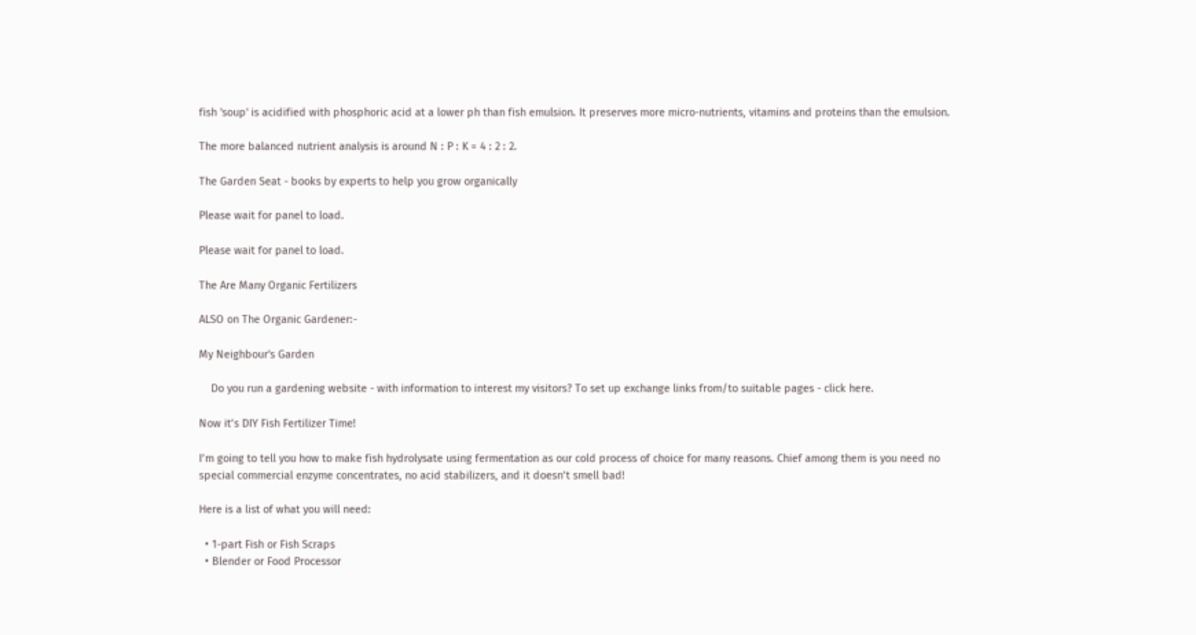fish 'soup' is acidified with phosphoric acid at a lower ph than fish emulsion. It preserves more micro-nutrients, vitamins and proteins than the emulsion.

The more balanced nutrient analysis is around N : P : K = 4 : 2 : 2.

The Garden Seat - books by experts to help you grow organically

Please wait for panel to load.

Please wait for panel to load.

The Are Many Organic Fertilizers

ALSO on The Organic Gardener:-

My Neighbour's Garden

    Do you run a gardening website - with information to interest my visitors? To set up exchange links from/to suitable pages - click here.

Now it’s DIY Fish Fertilizer Time!

I’m going to tell you how to make fish hydrolysate using fermentation as our cold process of choice for many reasons. Chief among them is you need no special commercial enzyme concentrates, no acid stabilizers, and it doesn’t smell bad!

Here is a list of what you will need:

  • 1-part Fish or Fish Scraps
  • Blender or Food Processor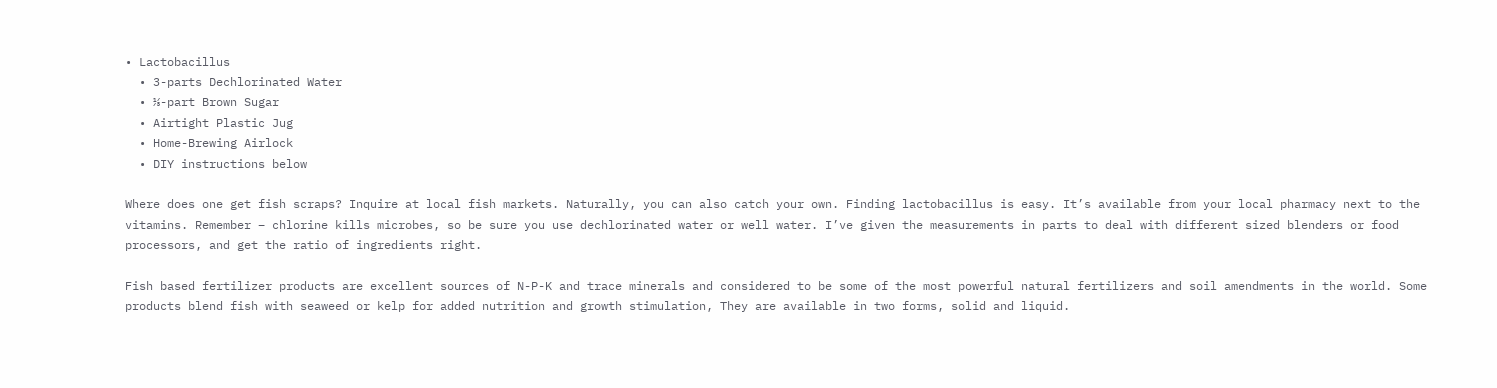• Lactobacillus
  • 3-parts Dechlorinated Water
  • ⅓-part Brown Sugar
  • Airtight Plastic Jug
  • Home-Brewing Airlock
  • DIY instructions below

Where does one get fish scraps? Inquire at local fish markets. Naturally, you can also catch your own. Finding lactobacillus is easy. It’s available from your local pharmacy next to the vitamins. Remember – chlorine kills microbes, so be sure you use dechlorinated water or well water. I’ve given the measurements in parts to deal with different sized blenders or food processors, and get the ratio of ingredients right.

Fish based fertilizer products are excellent sources of N-P-K and trace minerals and considered to be some of the most powerful natural fertilizers and soil amendments in the world. Some products blend fish with seaweed or kelp for added nutrition and growth stimulation, They are available in two forms, solid and liquid.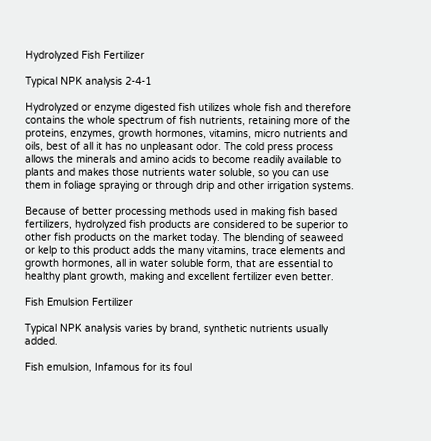Hydrolyzed Fish Fertilizer

Typical NPK analysis 2-4-1

Hydrolyzed or enzyme digested fish utilizes whole fish and therefore contains the whole spectrum of fish nutrients, retaining more of the proteins, enzymes, growth hormones, vitamins, micro nutrients and oils, best of all it has no unpleasant odor. The cold press process allows the minerals and amino acids to become readily available to plants and makes those nutrients water soluble, so you can use them in foliage spraying or through drip and other irrigation systems.

Because of better processing methods used in making fish based fertilizers, hydrolyzed fish products are considered to be superior to other fish products on the market today. The blending of seaweed or kelp to this product adds the many vitamins, trace elements and growth hormones, all in water soluble form, that are essential to healthy plant growth, making and excellent fertilizer even better.

Fish Emulsion Fertilizer

Typical NPK analysis varies by brand, synthetic nutrients usually added.

Fish emulsion, Infamous for its foul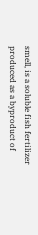smell, is a soluble fish fertilizer produced as a byproduct of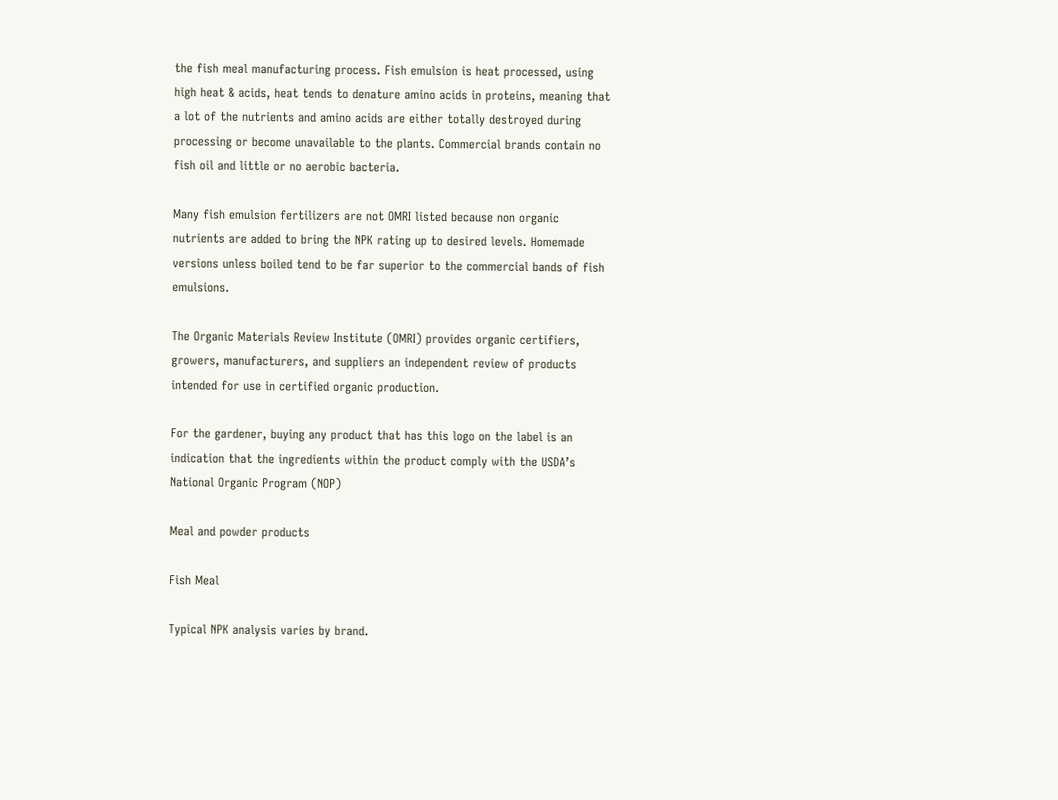the fish meal manufacturing process. Fish emulsion is heat processed, using high heat & acids, heat tends to denature amino acids in proteins, meaning that a lot of the nutrients and amino acids are either totally destroyed during processing or become unavailable to the plants. Commercial brands contain no fish oil and little or no aerobic bacteria.

Many fish emulsion fertilizers are not OMRI listed because non organic nutrients are added to bring the NPK rating up to desired levels. Homemade versions unless boiled tend to be far superior to the commercial bands of fish emulsions.

The Organic Materials Review Institute (OMRI) provides organic certifiers, growers, manufacturers, and suppliers an independent review of products intended for use in certified organic production.

For the gardener, buying any product that has this logo on the label is an indication that the ingredients within the product comply with the USDA’s National Organic Program (NOP)

Meal and powder products

Fish Meal

Typical NPK analysis varies by brand.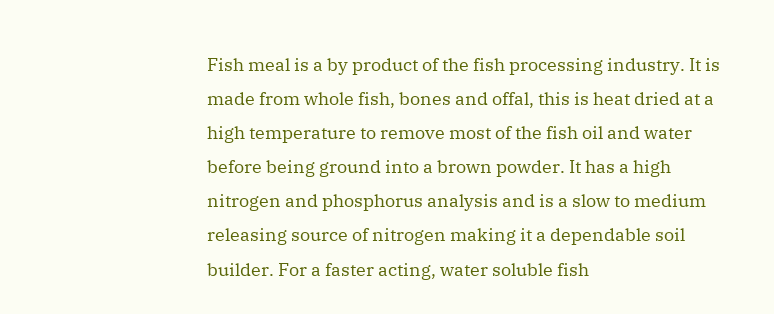Fish meal is a by product of the fish processing industry. It is made from whole fish, bones and offal, this is heat dried at a high temperature to remove most of the fish oil and water before being ground into a brown powder. It has a high nitrogen and phosphorus analysis and is a slow to medium releasing source of nitrogen making it a dependable soil builder. For a faster acting, water soluble fish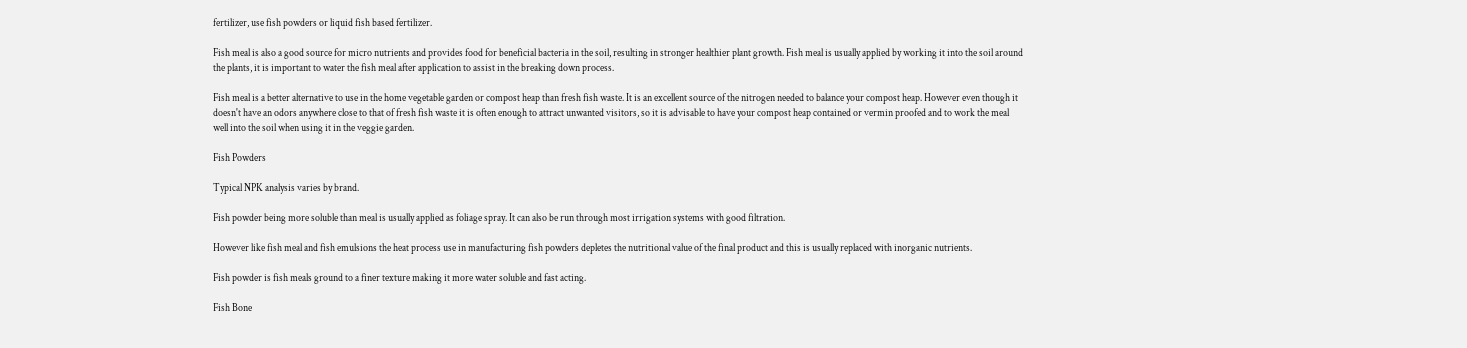fertilizer, use fish powders or liquid fish based fertilizer.

Fish meal is also a good source for micro nutrients and provides food for beneficial bacteria in the soil, resulting in stronger healthier plant growth. Fish meal is usually applied by working it into the soil around the plants, it is important to water the fish meal after application to assist in the breaking down process.

Fish meal is a better alternative to use in the home vegetable garden or compost heap than fresh fish waste. It is an excellent source of the nitrogen needed to balance your compost heap. However even though it doesn't have an odors anywhere close to that of fresh fish waste it is often enough to attract unwanted visitors, so it is advisable to have your compost heap contained or vermin proofed and to work the meal well into the soil when using it in the veggie garden.

Fish Powders

Typical NPK analysis varies by brand.

Fish powder being more soluble than meal is usually applied as foliage spray. It can also be run through most irrigation systems with good filtration.

However like fish meal and fish emulsions the heat process use in manufacturing fish powders depletes the nutritional value of the final product and this is usually replaced with inorganic nutrients.

Fish powder is fish meals ground to a finer texture making it more water soluble and fast acting.

Fish Bone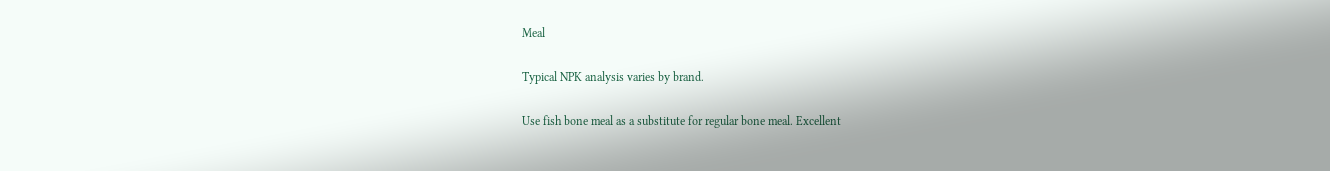Meal

Typical NPK analysis varies by brand.

Use fish bone meal as a substitute for regular bone meal. Excellent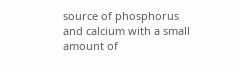source of phosphorus and calcium with a small amount of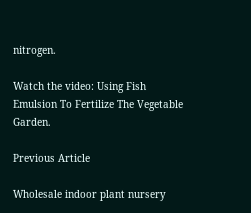nitrogen.

Watch the video: Using Fish Emulsion To Fertilize The Vegetable Garden.

Previous Article

Wholesale indoor plant nursery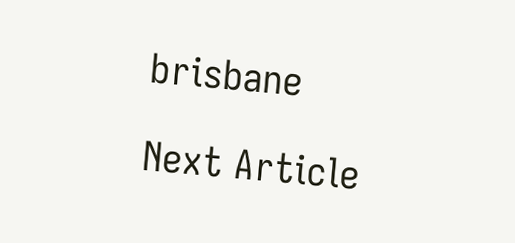brisbane

Next Article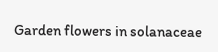Garden flowers in solanaceae